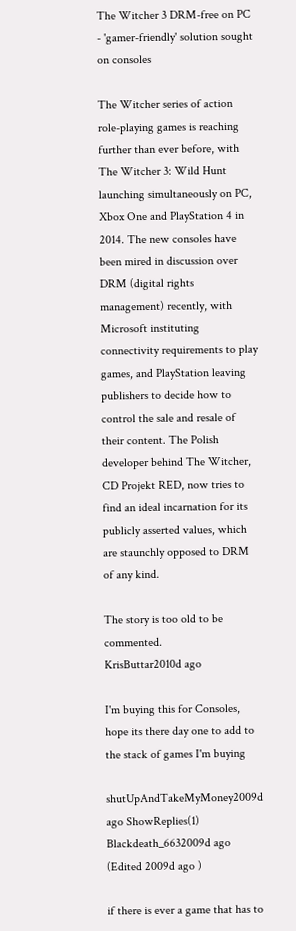The Witcher 3 DRM-free on PC - 'gamer-friendly' solution sought on consoles

The Witcher series of action role-playing games is reaching further than ever before, with The Witcher 3: Wild Hunt launching simultaneously on PC, Xbox One and PlayStation 4 in 2014. The new consoles have been mired in discussion over DRM (digital rights management) recently, with Microsoft instituting connectivity requirements to play games, and PlayStation leaving publishers to decide how to control the sale and resale of their content. The Polish developer behind The Witcher, CD Projekt RED, now tries to find an ideal incarnation for its publicly asserted values, which are staunchly opposed to DRM of any kind.

The story is too old to be commented.
KrisButtar2010d ago

I'm buying this for Consoles, hope its there day one to add to the stack of games I'm buying

shutUpAndTakeMyMoney2009d ago ShowReplies(1)
Blackdeath_6632009d ago (Edited 2009d ago )

if there is ever a game that has to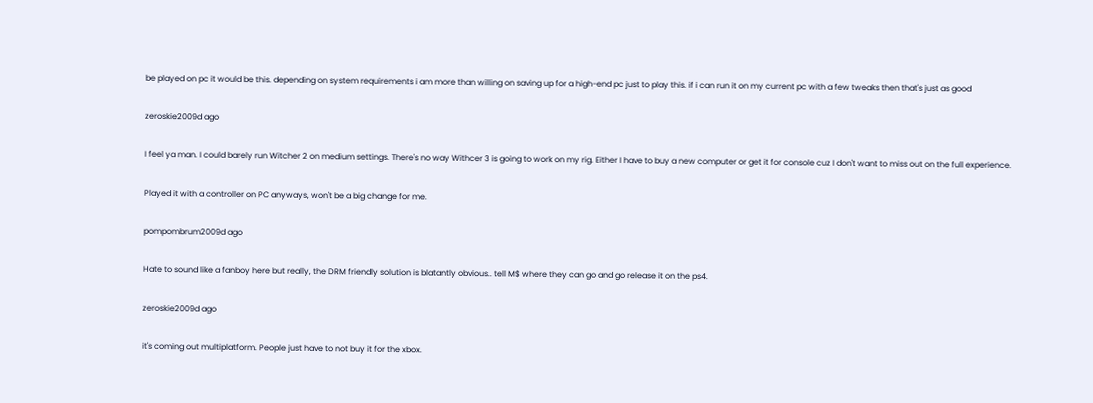be played on pc it would be this. depending on system requirements i am more than willing on saving up for a high-end pc just to play this. if i can run it on my current pc with a few tweaks then that's just as good

zeroskie2009d ago

I feel ya man. I could barely run Witcher 2 on medium settings. There's no way Withcer 3 is going to work on my rig. Either I have to buy a new computer or get it for console cuz I don't want to miss out on the full experience.

Played it with a controller on PC anyways, won't be a big change for me.

pompombrum2009d ago

Hate to sound like a fanboy here but really, the DRM friendly solution is blatantly obvious.. tell M$ where they can go and go release it on the ps4.

zeroskie2009d ago

it's coming out multiplatform. People just have to not buy it for the xbox.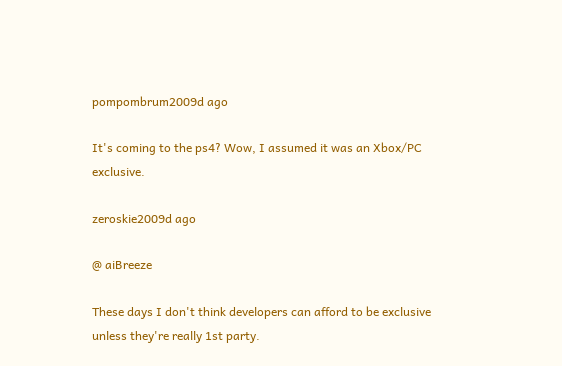pompombrum2009d ago

It's coming to the ps4? Wow, I assumed it was an Xbox/PC exclusive.

zeroskie2009d ago

@ aiBreeze

These days I don't think developers can afford to be exclusive unless they're really 1st party.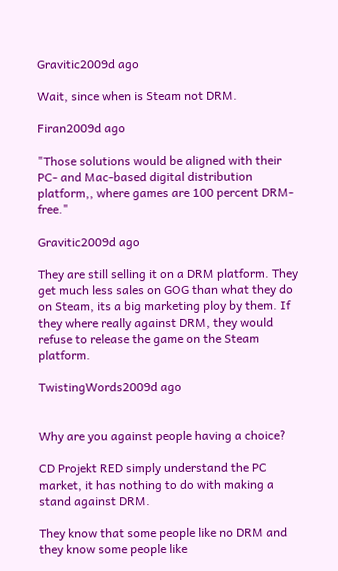Gravitic2009d ago

Wait, since when is Steam not DRM.

Firan2009d ago

"Those solutions would be aligned with their PC- and Mac-based digital distribution platform,, where games are 100 percent DRM-free."

Gravitic2009d ago

They are still selling it on a DRM platform. They get much less sales on GOG than what they do on Steam, its a big marketing ploy by them. If they where really against DRM, they would refuse to release the game on the Steam platform.

TwistingWords2009d ago


Why are you against people having a choice?

CD Projekt RED simply understand the PC market, it has nothing to do with making a stand against DRM.

They know that some people like no DRM and they know some people like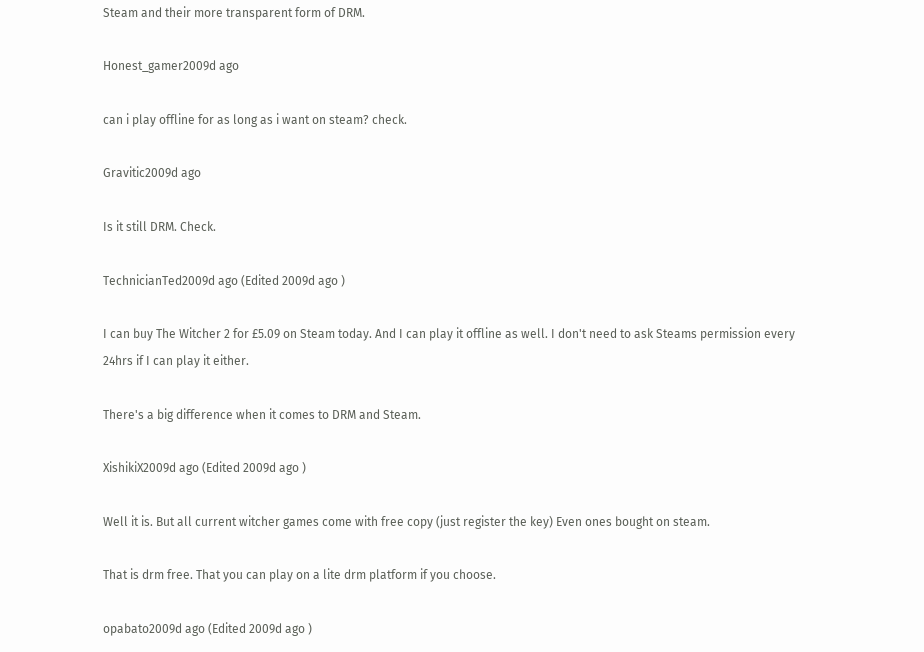Steam and their more transparent form of DRM.

Honest_gamer2009d ago

can i play offline for as long as i want on steam? check.

Gravitic2009d ago

Is it still DRM. Check.

TechnicianTed2009d ago (Edited 2009d ago )

I can buy The Witcher 2 for £5.09 on Steam today. And I can play it offline as well. I don't need to ask Steams permission every 24hrs if I can play it either.

There's a big difference when it comes to DRM and Steam.

XishikiX2009d ago (Edited 2009d ago )

Well it is. But all current witcher games come with free copy (just register the key) Even ones bought on steam.

That is drm free. That you can play on a lite drm platform if you choose.

opabato2009d ago (Edited 2009d ago )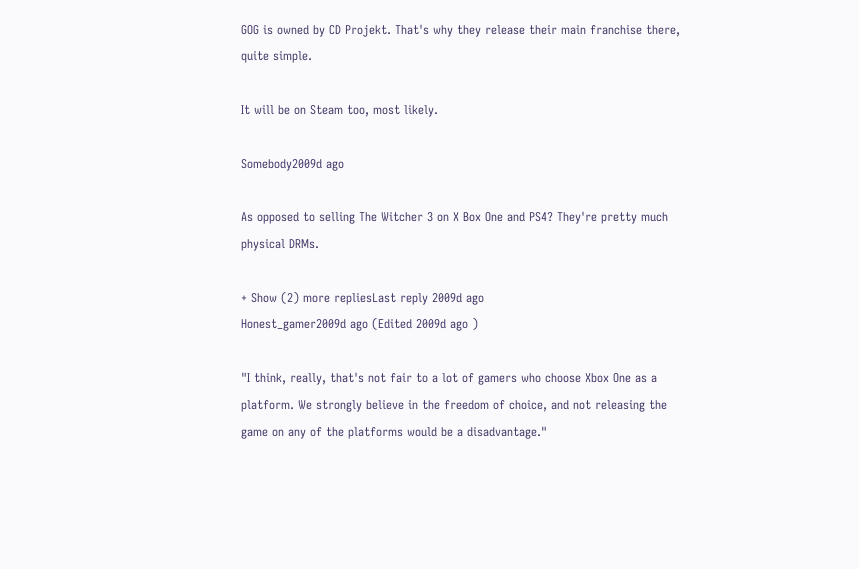GOG is owned by CD Projekt. That's why they release their main franchise there, quite simple.

It will be on Steam too, most likely.

Somebody2009d ago

As opposed to selling The Witcher 3 on X Box One and PS4? They're pretty much physical DRMs.

+ Show (2) more repliesLast reply 2009d ago
Honest_gamer2009d ago (Edited 2009d ago )

"I think, really, that's not fair to a lot of gamers who choose Xbox One as a platform. We strongly believe in the freedom of choice, and not releasing the game on any of the platforms would be a disadvantage."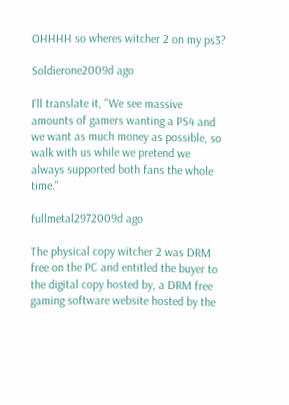OHHHH so wheres witcher 2 on my ps3?

Soldierone2009d ago

I'll translate it, "We see massive amounts of gamers wanting a PS4 and we want as much money as possible, so walk with us while we pretend we always supported both fans the whole time."

fullmetal2972009d ago

The physical copy witcher 2 was DRM free on the PC and entitled the buyer to the digital copy hosted by, a DRM free gaming software website hosted by the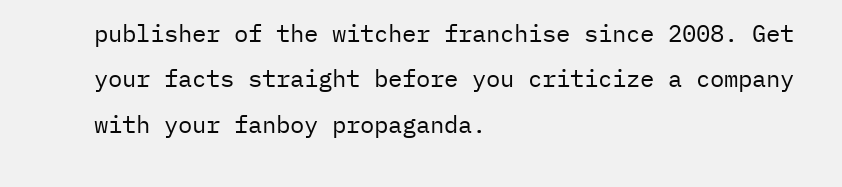publisher of the witcher franchise since 2008. Get your facts straight before you criticize a company with your fanboy propaganda.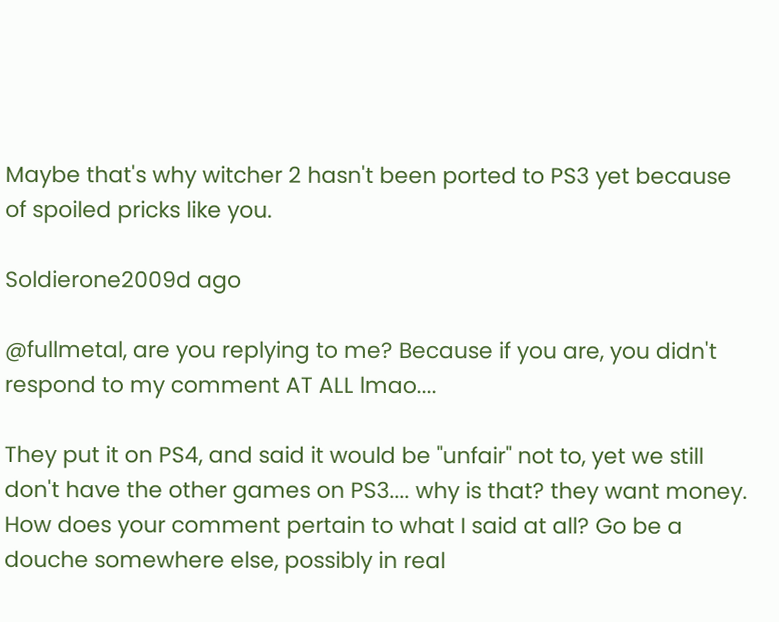Maybe that's why witcher 2 hasn't been ported to PS3 yet because of spoiled pricks like you.

Soldierone2009d ago

@fullmetal, are you replying to me? Because if you are, you didn't respond to my comment AT ALL lmao....

They put it on PS4, and said it would be "unfair" not to, yet we still don't have the other games on PS3.... why is that? they want money. How does your comment pertain to what I said at all? Go be a douche somewhere else, possibly in real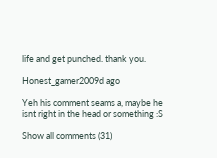life and get punched. thank you.

Honest_gamer2009d ago

Yeh his comment seams a, maybe he isnt right in the head or something :S

Show all comments (31)